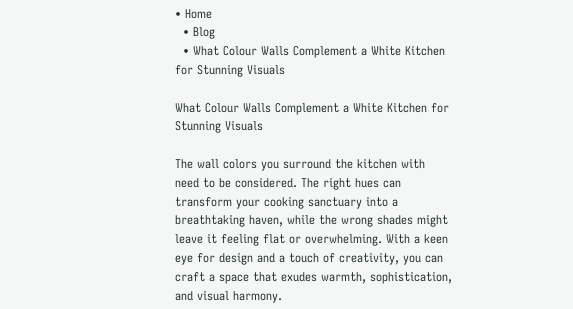• Home
  • Blog
  • What Colour Walls Complement a White Kitchen for Stunning Visuals

What Colour Walls Complement a White Kitchen for Stunning Visuals

The wall colors you surround the kitchen with need to be considered. The right hues can transform your cooking sanctuary into a breathtaking haven, while the wrong shades might leave it feeling flat or overwhelming. With a keen eye for design and a touch of creativity, you can craft a space that exudes warmth, sophistication, and visual harmony.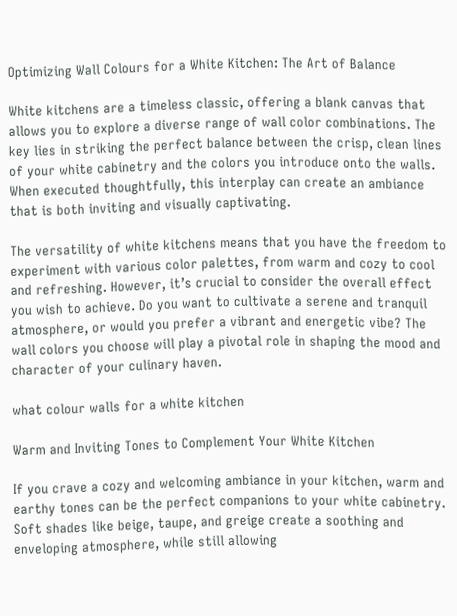Optimizing Wall Colours for a White Kitchen: The Art of Balance

White kitchens are a timeless classic, offering a blank canvas that allows you to explore a diverse range of wall color combinations. The key lies in striking the perfect balance between the crisp, clean lines of your white cabinetry and the colors you introduce onto the walls. When executed thoughtfully, this interplay can create an ambiance that is both inviting and visually captivating.

The versatility of white kitchens means that you have the freedom to experiment with various color palettes, from warm and cozy to cool and refreshing. However, it’s crucial to consider the overall effect you wish to achieve. Do you want to cultivate a serene and tranquil atmosphere, or would you prefer a vibrant and energetic vibe? The wall colors you choose will play a pivotal role in shaping the mood and character of your culinary haven.

what colour walls for a white kitchen

Warm and Inviting Tones to Complement Your White Kitchen

If you crave a cozy and welcoming ambiance in your kitchen, warm and earthy tones can be the perfect companions to your white cabinetry. Soft shades like beige, taupe, and greige create a soothing and enveloping atmosphere, while still allowing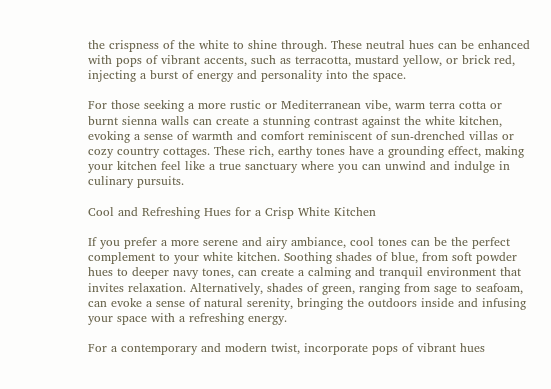the crispness of the white to shine through. These neutral hues can be enhanced with pops of vibrant accents, such as terracotta, mustard yellow, or brick red, injecting a burst of energy and personality into the space.

For those seeking a more rustic or Mediterranean vibe, warm terra cotta or burnt sienna walls can create a stunning contrast against the white kitchen, evoking a sense of warmth and comfort reminiscent of sun-drenched villas or cozy country cottages. These rich, earthy tones have a grounding effect, making your kitchen feel like a true sanctuary where you can unwind and indulge in culinary pursuits.

Cool and Refreshing Hues for a Crisp White Kitchen

If you prefer a more serene and airy ambiance, cool tones can be the perfect complement to your white kitchen. Soothing shades of blue, from soft powder hues to deeper navy tones, can create a calming and tranquil environment that invites relaxation. Alternatively, shades of green, ranging from sage to seafoam, can evoke a sense of natural serenity, bringing the outdoors inside and infusing your space with a refreshing energy.

For a contemporary and modern twist, incorporate pops of vibrant hues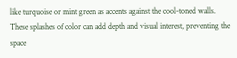like turquoise or mint green as accents against the cool-toned walls. These splashes of color can add depth and visual interest, preventing the space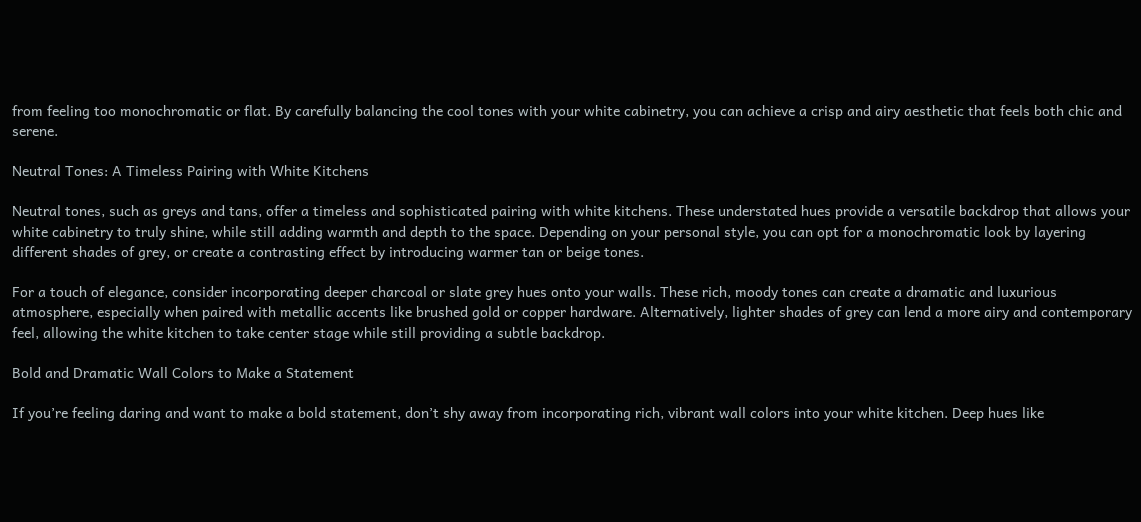from feeling too monochromatic or flat. By carefully balancing the cool tones with your white cabinetry, you can achieve a crisp and airy aesthetic that feels both chic and serene.

Neutral Tones: A Timeless Pairing with White Kitchens

Neutral tones, such as greys and tans, offer a timeless and sophisticated pairing with white kitchens. These understated hues provide a versatile backdrop that allows your white cabinetry to truly shine, while still adding warmth and depth to the space. Depending on your personal style, you can opt for a monochromatic look by layering different shades of grey, or create a contrasting effect by introducing warmer tan or beige tones.

For a touch of elegance, consider incorporating deeper charcoal or slate grey hues onto your walls. These rich, moody tones can create a dramatic and luxurious atmosphere, especially when paired with metallic accents like brushed gold or copper hardware. Alternatively, lighter shades of grey can lend a more airy and contemporary feel, allowing the white kitchen to take center stage while still providing a subtle backdrop.

Bold and Dramatic Wall Colors to Make a Statement

If you’re feeling daring and want to make a bold statement, don’t shy away from incorporating rich, vibrant wall colors into your white kitchen. Deep hues like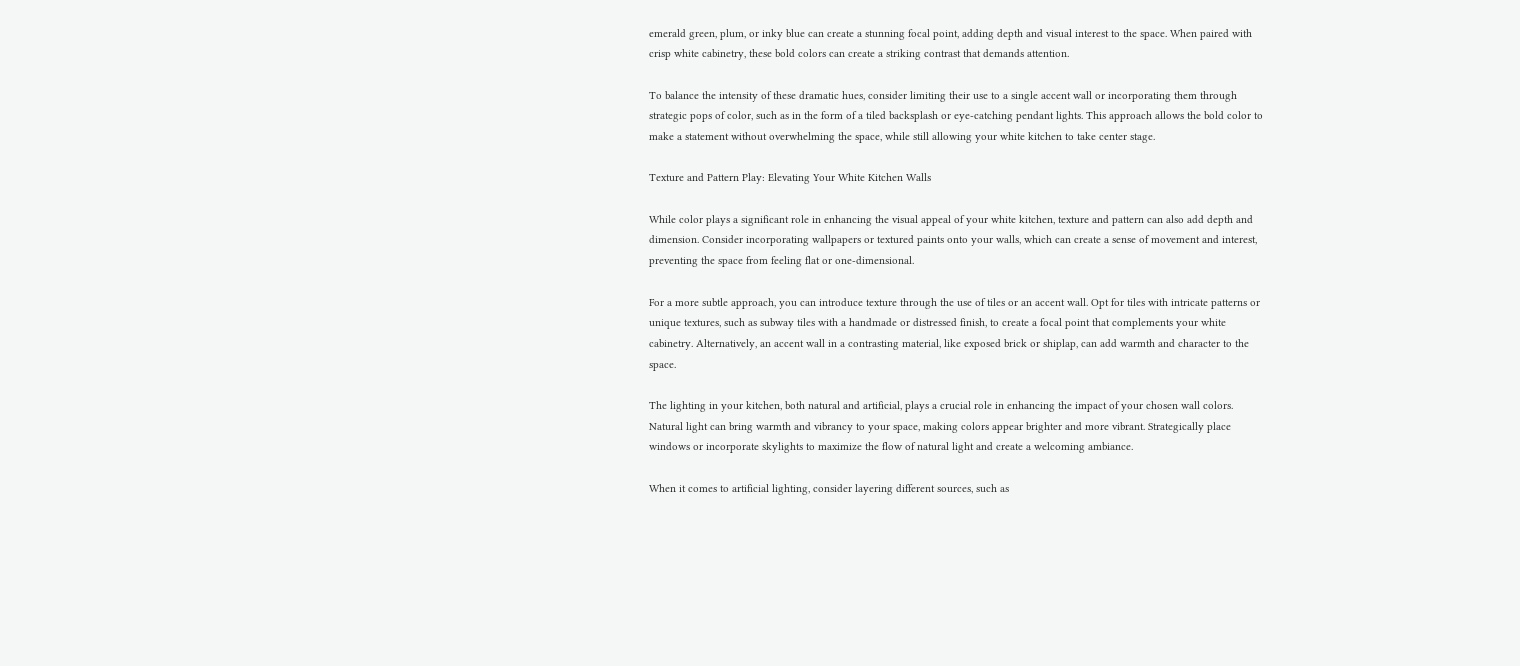emerald green, plum, or inky blue can create a stunning focal point, adding depth and visual interest to the space. When paired with crisp white cabinetry, these bold colors can create a striking contrast that demands attention.

To balance the intensity of these dramatic hues, consider limiting their use to a single accent wall or incorporating them through strategic pops of color, such as in the form of a tiled backsplash or eye-catching pendant lights. This approach allows the bold color to make a statement without overwhelming the space, while still allowing your white kitchen to take center stage.

Texture and Pattern Play: Elevating Your White Kitchen Walls

While color plays a significant role in enhancing the visual appeal of your white kitchen, texture and pattern can also add depth and dimension. Consider incorporating wallpapers or textured paints onto your walls, which can create a sense of movement and interest, preventing the space from feeling flat or one-dimensional.

For a more subtle approach, you can introduce texture through the use of tiles or an accent wall. Opt for tiles with intricate patterns or unique textures, such as subway tiles with a handmade or distressed finish, to create a focal point that complements your white cabinetry. Alternatively, an accent wall in a contrasting material, like exposed brick or shiplap, can add warmth and character to the space.

The lighting in your kitchen, both natural and artificial, plays a crucial role in enhancing the impact of your chosen wall colors. Natural light can bring warmth and vibrancy to your space, making colors appear brighter and more vibrant. Strategically place windows or incorporate skylights to maximize the flow of natural light and create a welcoming ambiance.

When it comes to artificial lighting, consider layering different sources, such as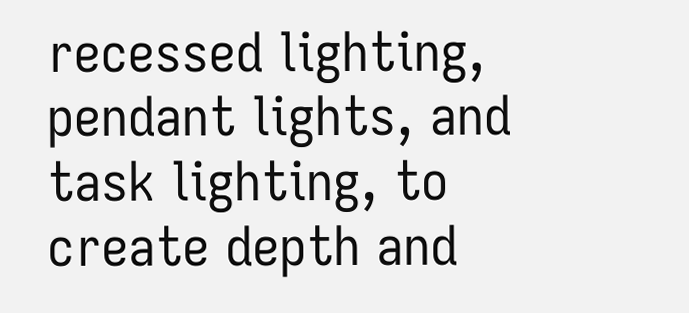recessed lighting, pendant lights, and task lighting, to create depth and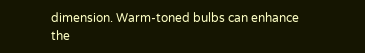dimension. Warm-toned bulbs can enhance the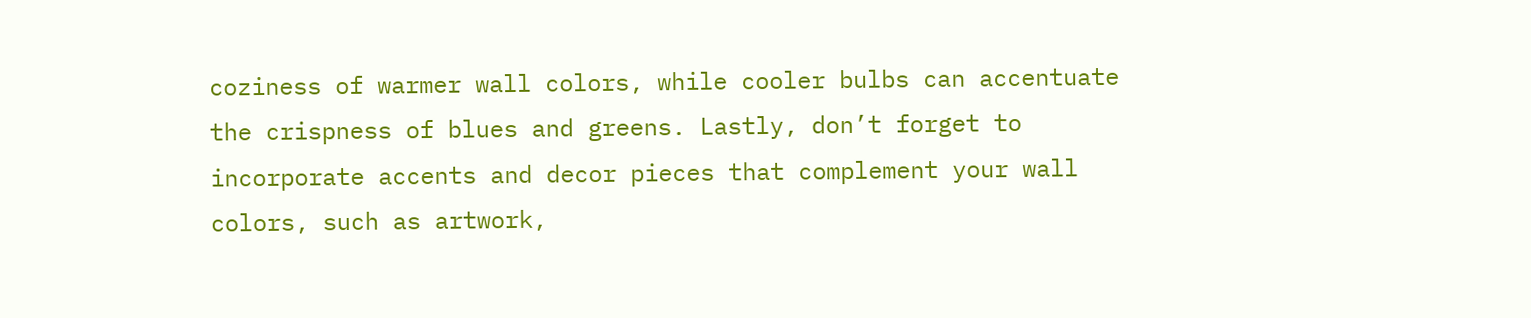coziness of warmer wall colors, while cooler bulbs can accentuate the crispness of blues and greens. Lastly, don’t forget to incorporate accents and decor pieces that complement your wall colors, such as artwork,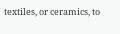textiles, or ceramics, to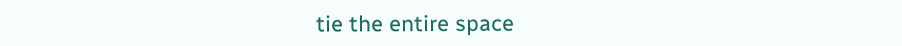tie the entire space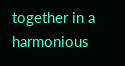together in a harmonious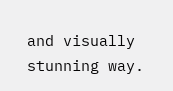and visually stunning way.